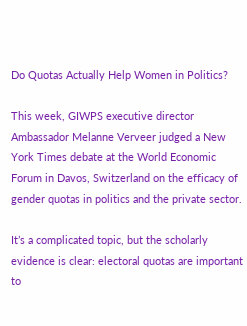Do Quotas Actually Help Women in Politics?

This week, GIWPS executive director Ambassador Melanne Verveer judged a New York Times debate at the World Economic Forum in Davos, Switzerland on the efficacy of gender quotas in politics and the private sector.

It’s a complicated topic, but the scholarly evidence is clear: electoral quotas are important to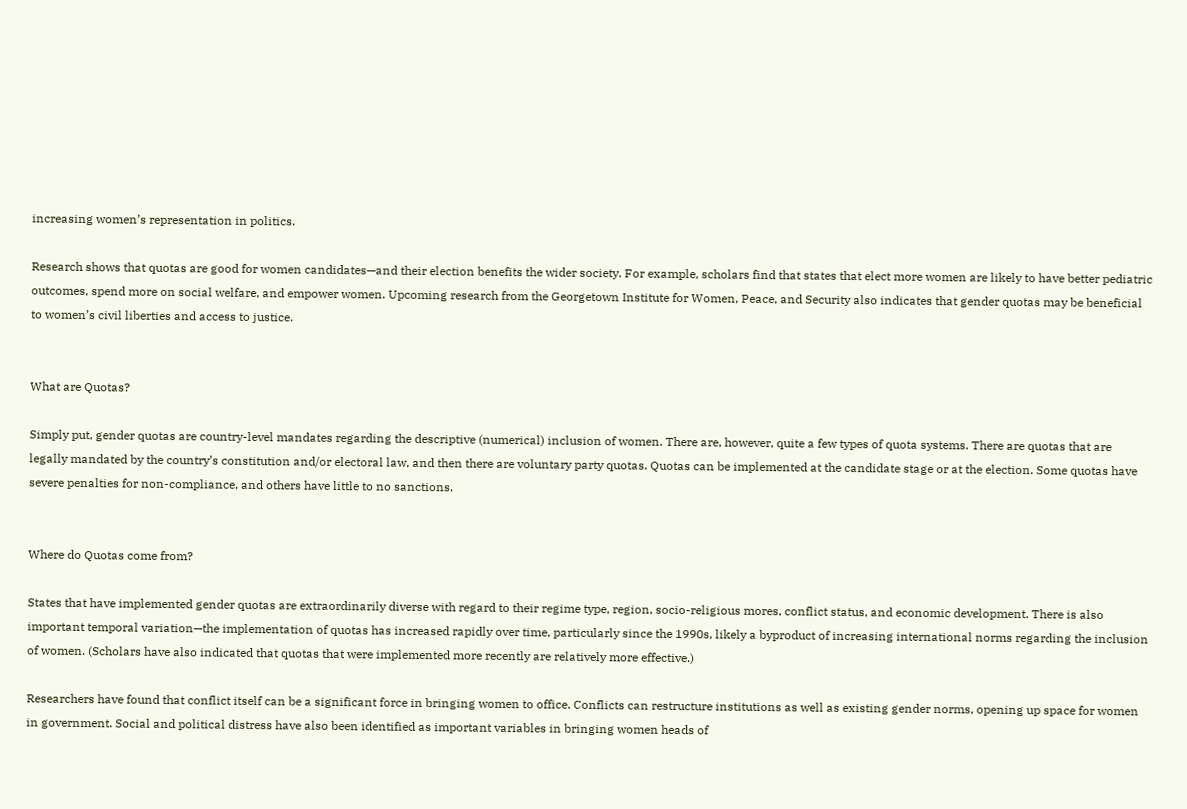increasing women’s representation in politics.

Research shows that quotas are good for women candidates—and their election benefits the wider society. For example, scholars find that states that elect more women are likely to have better pediatric outcomes, spend more on social welfare, and empower women. Upcoming research from the Georgetown Institute for Women, Peace, and Security also indicates that gender quotas may be beneficial to women’s civil liberties and access to justice.


What are Quotas?

Simply put, gender quotas are country-level mandates regarding the descriptive (numerical) inclusion of women. There are, however, quite a few types of quota systems. There are quotas that are legally mandated by the country’s constitution and/or electoral law, and then there are voluntary party quotas. Quotas can be implemented at the candidate stage or at the election. Some quotas have severe penalties for non-compliance, and others have little to no sanctions.


Where do Quotas come from?

States that have implemented gender quotas are extraordinarily diverse with regard to their regime type, region, socio-religious mores, conflict status, and economic development. There is also important temporal variation—the implementation of quotas has increased rapidly over time, particularly since the 1990s, likely a byproduct of increasing international norms regarding the inclusion of women. (Scholars have also indicated that quotas that were implemented more recently are relatively more effective.)

Researchers have found that conflict itself can be a significant force in bringing women to office. Conflicts can restructure institutions as well as existing gender norms, opening up space for women in government. Social and political distress have also been identified as important variables in bringing women heads of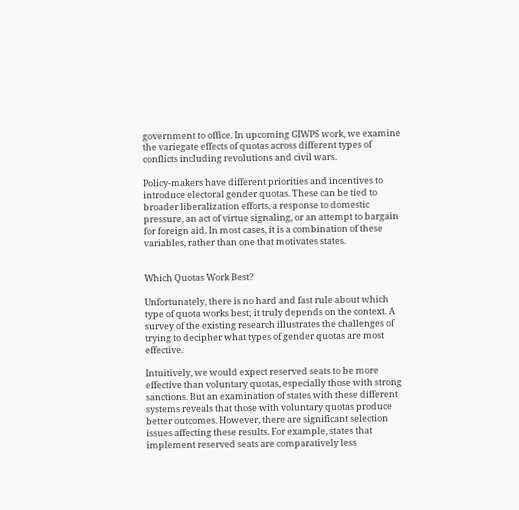government to office. In upcoming GIWPS work, we examine the variegate effects of quotas across different types of conflicts including revolutions and civil wars.

Policy-makers have different priorities and incentives to introduce electoral gender quotas. These can be tied to broader liberalization efforts, a response to domestic pressure, an act of virtue signaling, or an attempt to bargain for foreign aid. In most cases, it is a combination of these variables, rather than one that motivates states.


Which Quotas Work Best?

Unfortunately, there is no hard and fast rule about which type of quota works best; it truly depends on the context. A survey of the existing research illustrates the challenges of trying to decipher what types of gender quotas are most effective.

Intuitively, we would expect reserved seats to be more effective than voluntary quotas, especially those with strong sanctions. But an examination of states with these different systems reveals that those with voluntary quotas produce better outcomes. However, there are significant selection issues affecting these results. For example, states that implement reserved seats are comparatively less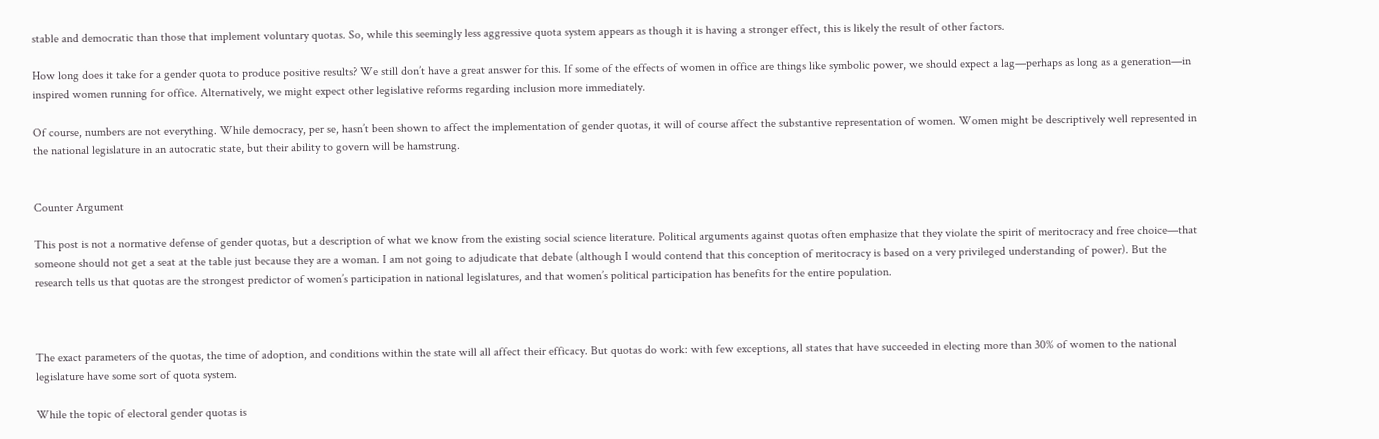stable and democratic than those that implement voluntary quotas. So, while this seemingly less aggressive quota system appears as though it is having a stronger effect, this is likely the result of other factors.

How long does it take for a gender quota to produce positive results? We still don’t have a great answer for this. If some of the effects of women in office are things like symbolic power, we should expect a lag—perhaps as long as a generation—in inspired women running for office. Alternatively, we might expect other legislative reforms regarding inclusion more immediately.

Of course, numbers are not everything. While democracy, per se, hasn’t been shown to affect the implementation of gender quotas, it will of course affect the substantive representation of women. Women might be descriptively well represented in the national legislature in an autocratic state, but their ability to govern will be hamstrung.


Counter Argument

This post is not a normative defense of gender quotas, but a description of what we know from the existing social science literature. Political arguments against quotas often emphasize that they violate the spirit of meritocracy and free choice—that someone should not get a seat at the table just because they are a woman. I am not going to adjudicate that debate (although I would contend that this conception of meritocracy is based on a very privileged understanding of power). But the research tells us that quotas are the strongest predictor of women’s participation in national legislatures, and that women’s political participation has benefits for the entire population.



The exact parameters of the quotas, the time of adoption, and conditions within the state will all affect their efficacy. But quotas do work: with few exceptions, all states that have succeeded in electing more than 30% of women to the national legislature have some sort of quota system.

While the topic of electoral gender quotas is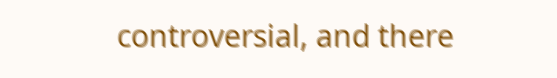controversial, and there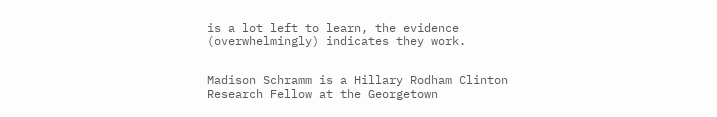is a lot left to learn, the evidence (overwhelmingly) indicates they work.


Madison Schramm is a Hillary Rodham Clinton Research Fellow at the Georgetown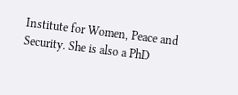Institute for Women, Peace and Security. She is also a PhD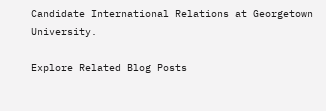Candidate International Relations at Georgetown University.

Explore Related Blog Posts